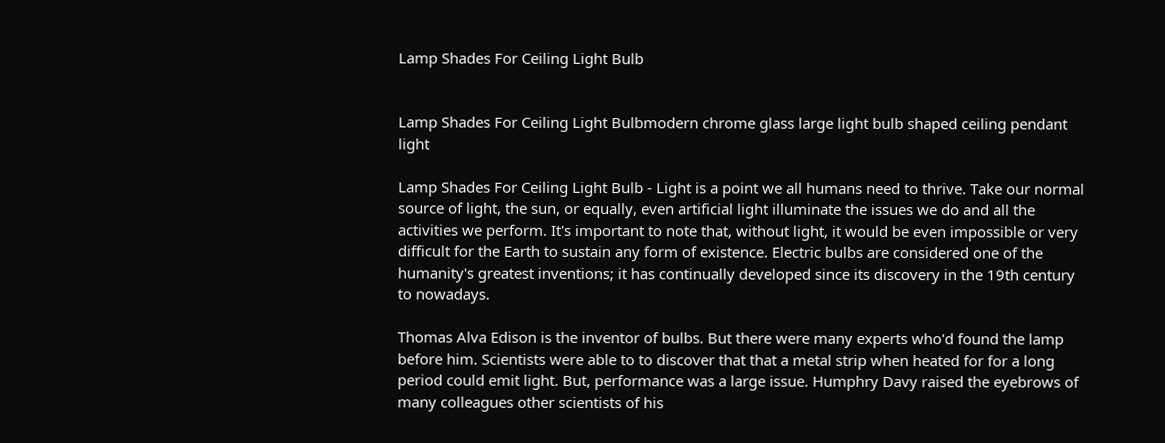Lamp Shades For Ceiling Light Bulb


Lamp Shades For Ceiling Light Bulbmodern chrome glass large light bulb shaped ceiling pendant light

Lamp Shades For Ceiling Light Bulb - Light is a point we all humans need to thrive. Take our normal source of light, the sun, or equally, even artificial light illuminate the issues we do and all the activities we perform. It's important to note that, without light, it would be even impossible or very difficult for the Earth to sustain any form of existence. Electric bulbs are considered one of the humanity's greatest inventions; it has continually developed since its discovery in the 19th century to nowadays.

Thomas Alva Edison is the inventor of bulbs. But there were many experts who'd found the lamp before him. Scientists were able to to discover that that a metal strip when heated for for a long period could emit light. But, performance was a large issue. Humphry Davy raised the eyebrows of many colleagues other scientists of his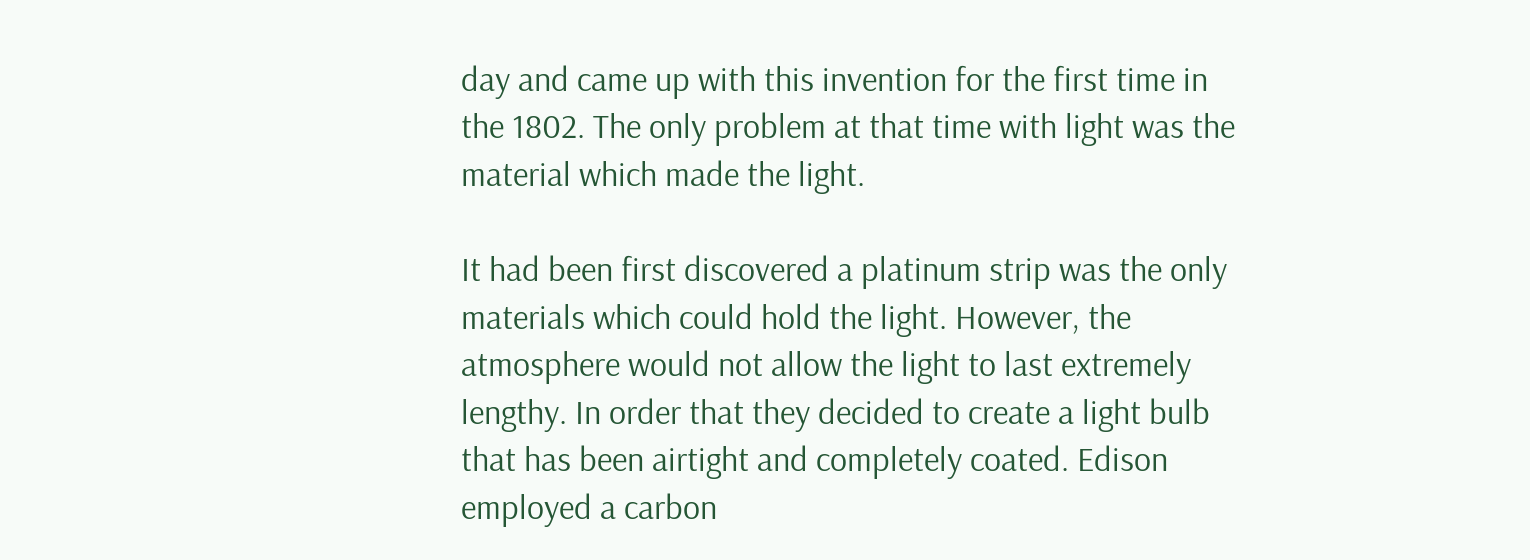day and came up with this invention for the first time in the 1802. The only problem at that time with light was the material which made the light.

It had been first discovered a platinum strip was the only materials which could hold the light. However, the atmosphere would not allow the light to last extremely lengthy. In order that they decided to create a light bulb that has been airtight and completely coated. Edison employed a carbon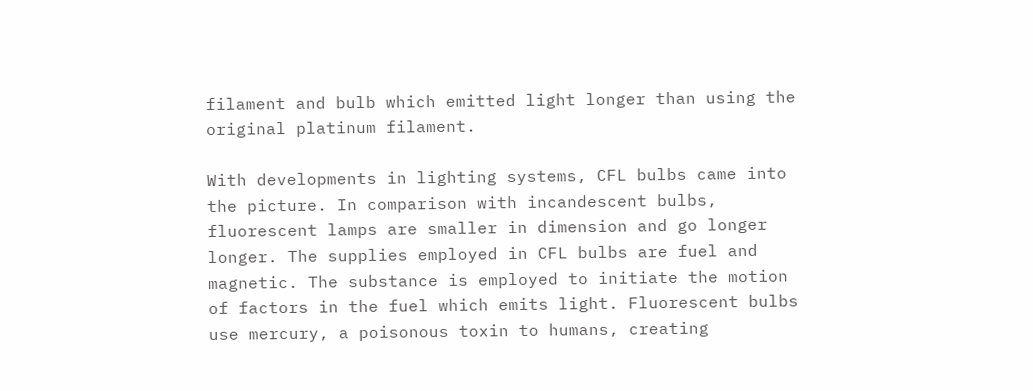filament and bulb which emitted light longer than using the original platinum filament.

With developments in lighting systems, CFL bulbs came into the picture. In comparison with incandescent bulbs, fluorescent lamps are smaller in dimension and go longer longer. The supplies employed in CFL bulbs are fuel and magnetic. The substance is employed to initiate the motion of factors in the fuel which emits light. Fluorescent bulbs use mercury, a poisonous toxin to humans, creating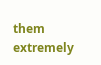them extremely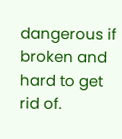dangerous if broken and hard to get rid of.